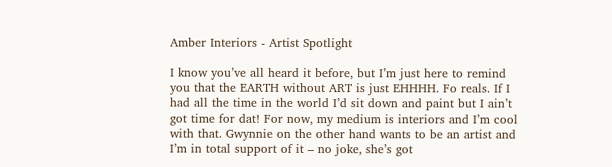Amber Interiors - Artist Spotlight

I know you’ve all heard it before, but I’m just here to remind you that the EARTH without ART is just EHHHH. Fo reals. If I had all the time in the world I’d sit down and paint but I ain’t got time for dat! For now, my medium is interiors and I’m cool with that. Gwynnie on the other hand wants to be an artist and I’m in total support of it – no joke, she’s got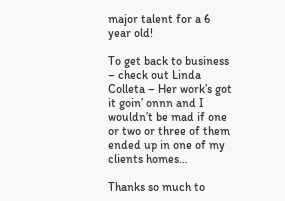major talent for a 6 year old!

To get back to business – check out Linda Colleta – Her work’s got it goin’ onnn and I wouldn’t be mad if one or two or three of them ended up in one of my clients homes…

Thanks so much to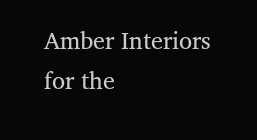Amber Interiors for the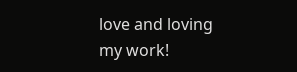love and loving my work!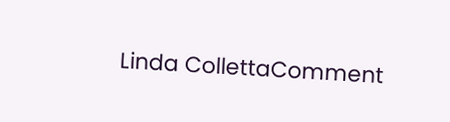Linda CollettaComment